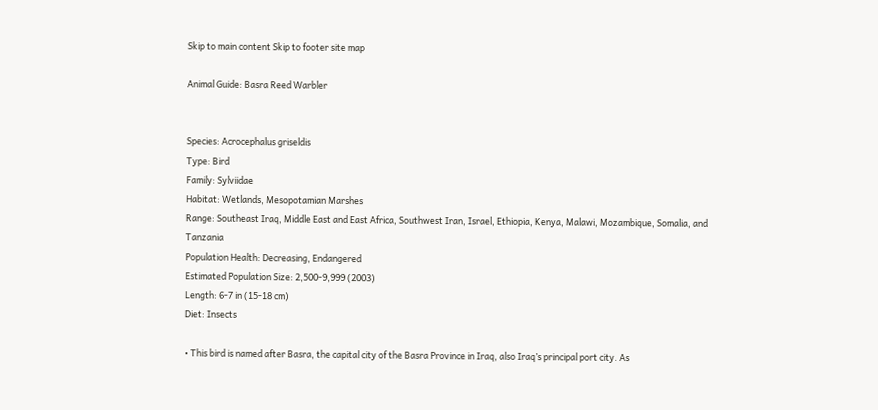Skip to main content Skip to footer site map

Animal Guide: Basra Reed Warbler


Species: Acrocephalus griseldis
Type: Bird
Family: Sylviidae
Habitat: Wetlands, Mesopotamian Marshes
Range: Southeast Iraq, Middle East and East Africa, Southwest Iran, Israel, Ethiopia, Kenya, Malawi, Mozambique, Somalia, and Tanzania
Population Health: Decreasing, Endangered
Estimated Population Size: 2,500-9,999 (2003)
Length: 6-7 in (15-18 cm)
Diet: Insects

• This bird is named after Basra, the capital city of the Basra Province in Iraq, also Iraq’s principal port city. As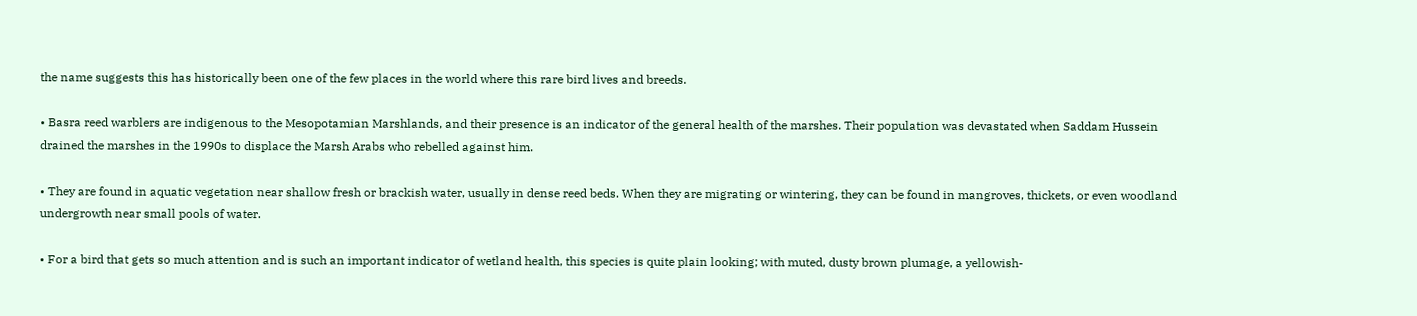the name suggests this has historically been one of the few places in the world where this rare bird lives and breeds.

• Basra reed warblers are indigenous to the Mesopotamian Marshlands, and their presence is an indicator of the general health of the marshes. Their population was devastated when Saddam Hussein drained the marshes in the 1990s to displace the Marsh Arabs who rebelled against him.

• They are found in aquatic vegetation near shallow fresh or brackish water, usually in dense reed beds. When they are migrating or wintering, they can be found in mangroves, thickets, or even woodland undergrowth near small pools of water.

• For a bird that gets so much attention and is such an important indicator of wetland health, this species is quite plain looking; with muted, dusty brown plumage, a yellowish-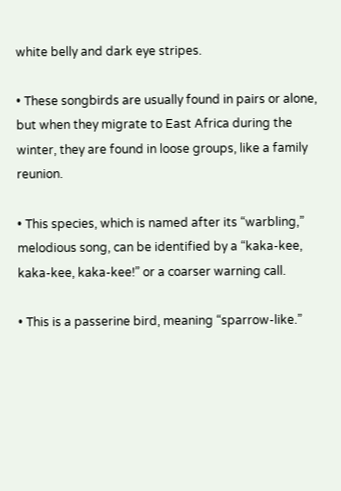white belly and dark eye stripes.

• These songbirds are usually found in pairs or alone, but when they migrate to East Africa during the winter, they are found in loose groups, like a family reunion.

• This species, which is named after its “warbling,” melodious song, can be identified by a “kaka-kee, kaka-kee, kaka-kee!” or a coarser warning call.

• This is a passerine bird, meaning “sparrow-like.”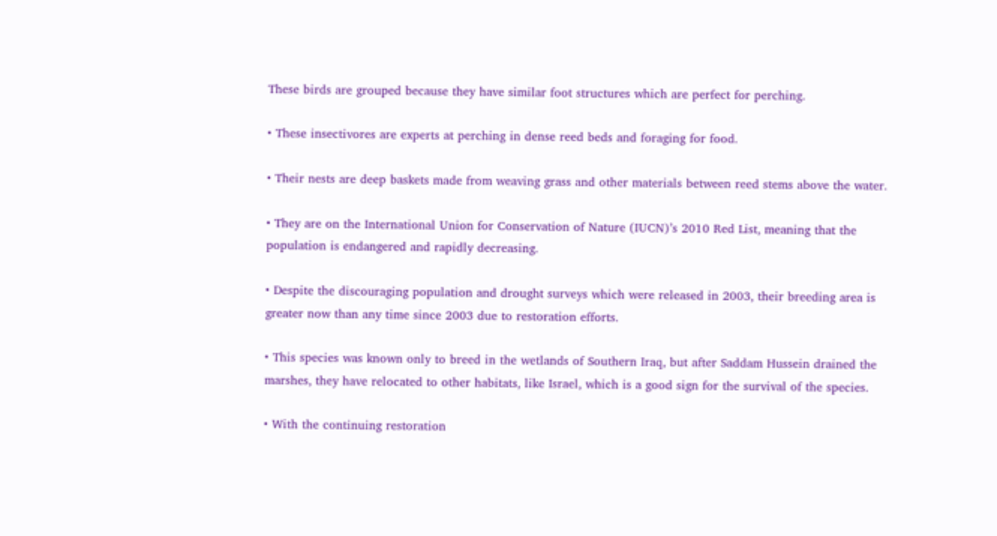These birds are grouped because they have similar foot structures which are perfect for perching.

• These insectivores are experts at perching in dense reed beds and foraging for food.

• Their nests are deep baskets made from weaving grass and other materials between reed stems above the water.

• They are on the International Union for Conservation of Nature (IUCN)’s 2010 Red List, meaning that the population is endangered and rapidly decreasing.

• Despite the discouraging population and drought surveys which were released in 2003, their breeding area is greater now than any time since 2003 due to restoration efforts.

• This species was known only to breed in the wetlands of Southern Iraq, but after Saddam Hussein drained the marshes, they have relocated to other habitats, like Israel, which is a good sign for the survival of the species.

• With the continuing restoration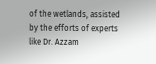of the wetlands, assisted by the efforts of experts like Dr. Azzam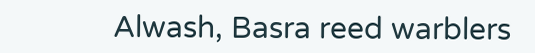Alwash, Basra reed warblers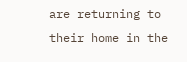are returning to their home in the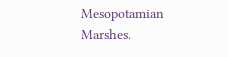Mesopotamian Marshes.